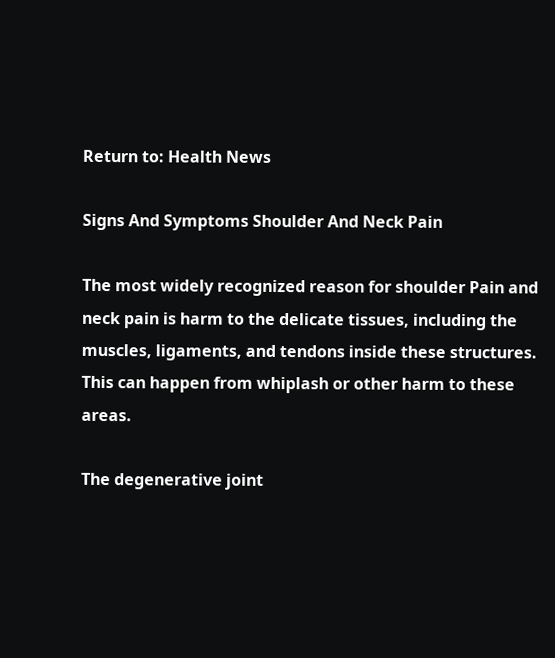Return to: Health News

Signs And Symptoms Shoulder And Neck Pain

The most widely recognized reason for shoulder Pain and neck pain is harm to the delicate tissues, including the muscles, ligaments, and tendons inside these structures. This can happen from whiplash or other harm to these areas.

The degenerative joint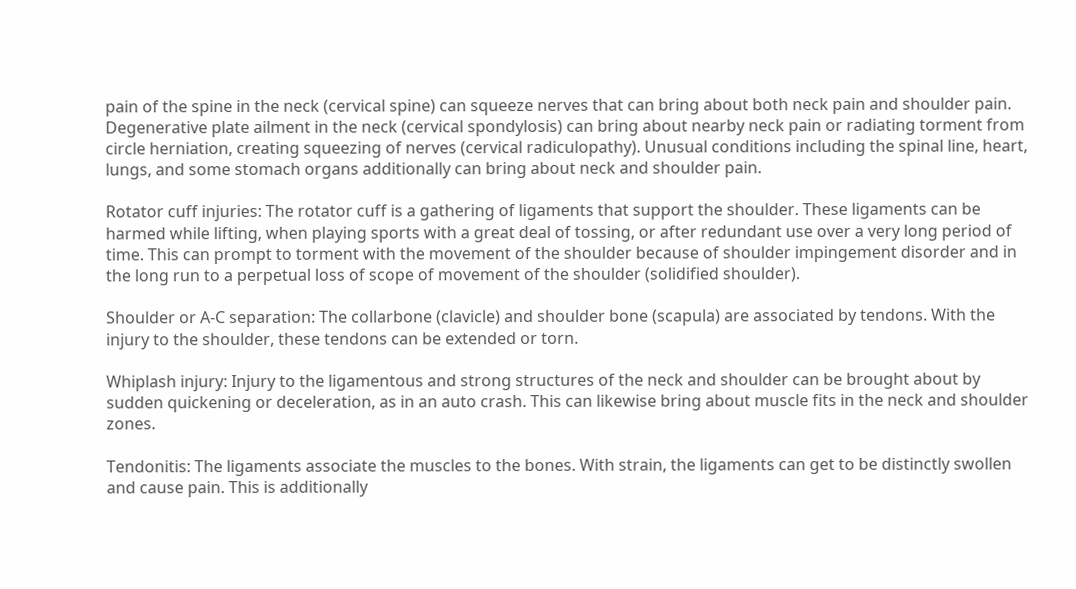pain of the spine in the neck (cervical spine) can squeeze nerves that can bring about both neck pain and shoulder pain. Degenerative plate ailment in the neck (cervical spondylosis) can bring about nearby neck pain or radiating torment from circle herniation, creating squeezing of nerves (cervical radiculopathy). Unusual conditions including the spinal line, heart, lungs, and some stomach organs additionally can bring about neck and shoulder pain.

Rotator cuff injuries: The rotator cuff is a gathering of ligaments that support the shoulder. These ligaments can be harmed while lifting, when playing sports with a great deal of tossing, or after redundant use over a very long period of time. This can prompt to torment with the movement of the shoulder because of shoulder impingement disorder and in the long run to a perpetual loss of scope of movement of the shoulder (solidified shoulder).

Shoulder or A-C separation: The collarbone (clavicle) and shoulder bone (scapula) are associated by tendons. With the injury to the shoulder, these tendons can be extended or torn.

Whiplash injury: Injury to the ligamentous and strong structures of the neck and shoulder can be brought about by sudden quickening or deceleration, as in an auto crash. This can likewise bring about muscle fits in the neck and shoulder zones.

Tendonitis: The ligaments associate the muscles to the bones. With strain, the ligaments can get to be distinctly swollen and cause pain. This is additionally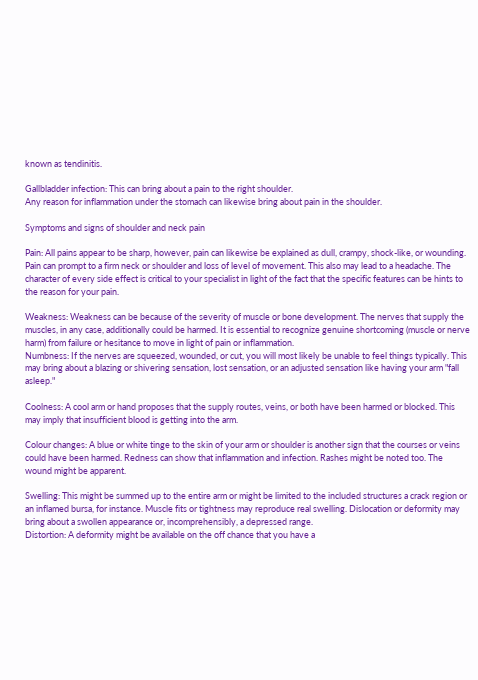known as tendinitis.

Gallbladder infection: This can bring about a pain to the right shoulder.
Any reason for inflammation under the stomach can likewise bring about pain in the shoulder.

Symptoms and signs of shoulder and neck pain

Pain: All pains appear to be sharp, however, pain can likewise be explained as dull, crampy, shock-like, or wounding. Pain can prompt to a firm neck or shoulder and loss of level of movement. This also may lead to a headache. The character of every side effect is critical to your specialist in light of the fact that the specific features can be hints to the reason for your pain.

Weakness: Weakness can be because of the severity of muscle or bone development. The nerves that supply the muscles, in any case, additionally could be harmed. It is essential to recognize genuine shortcoming (muscle or nerve harm) from failure or hesitance to move in light of pain or inflammation.
Numbness: If the nerves are squeezed, wounded, or cut, you will most likely be unable to feel things typically. This may bring about a blazing or shivering sensation, lost sensation, or an adjusted sensation like having your arm "fall asleep."

Coolness: A cool arm or hand proposes that the supply routes, veins, or both have been harmed or blocked. This may imply that insufficient blood is getting into the arm.

Colour changes: A blue or white tinge to the skin of your arm or shoulder is another sign that the courses or veins could have been harmed. Redness can show that inflammation and infection. Rashes might be noted too. The wound might be apparent.

Swelling: This might be summed up to the entire arm or might be limited to the included structures a crack region or an inflamed bursa, for instance. Muscle fits or tightness may reproduce real swelling. Dislocation or deformity may bring about a swollen appearance or, incomprehensibly, a depressed range.
Distortion: A deformity might be available on the off chance that you have a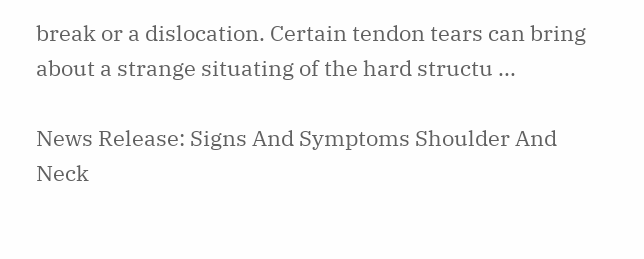break or a dislocation. Certain tendon tears can bring about a strange situating of the hard structu ...

News Release: Signs And Symptoms Shoulder And Neck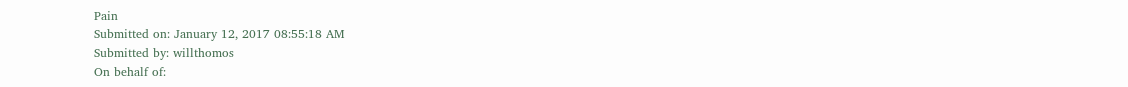Pain
Submitted on: January 12, 2017 08:55:18 AM
Submitted by: willthomos
On behalf of: